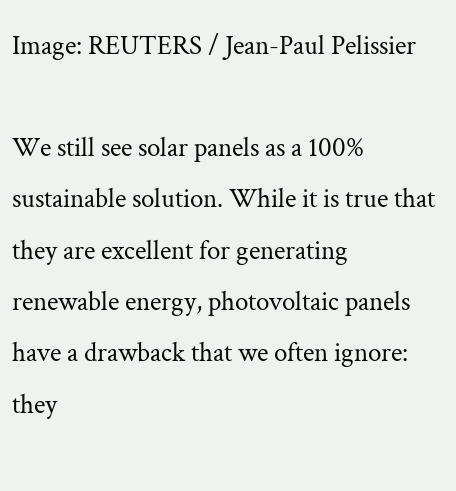Image: REUTERS / Jean-Paul Pelissier

We still see solar panels as a 100% sustainable solution. While it is true that they are excellent for generating renewable energy, photovoltaic panels have a drawback that we often ignore: they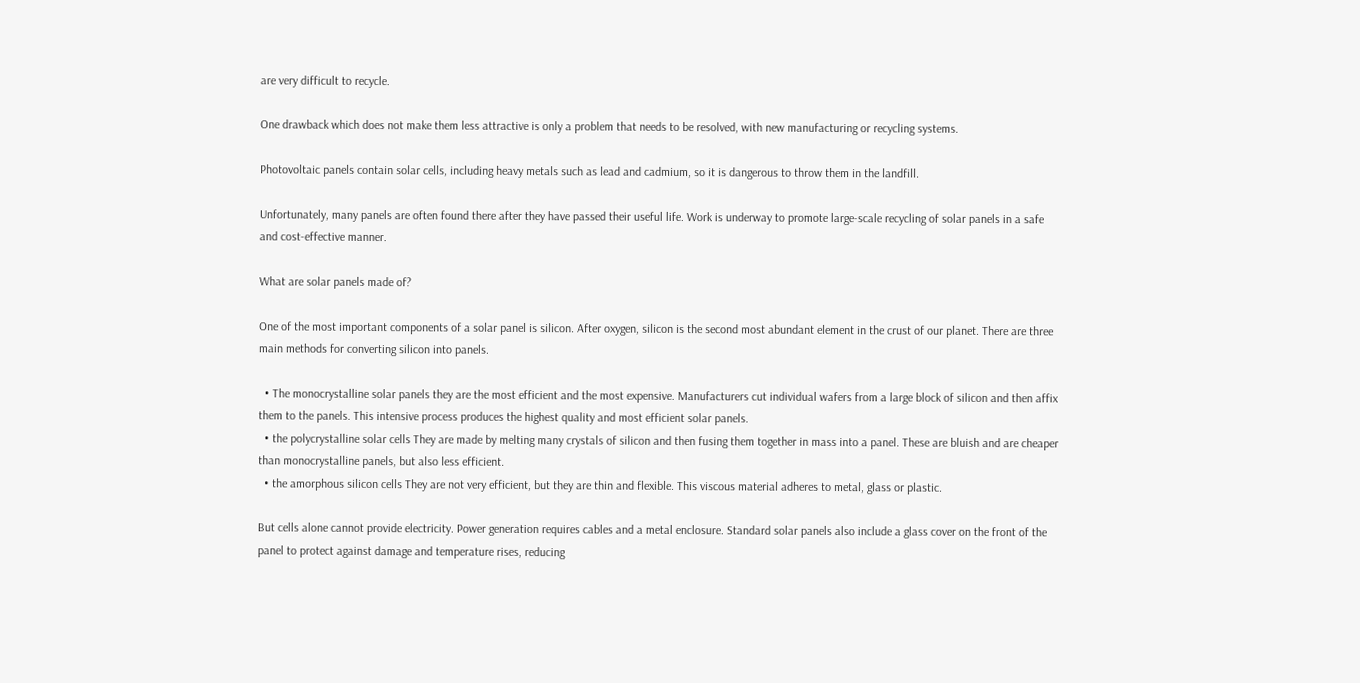are very difficult to recycle.

One drawback which does not make them less attractive is only a problem that needs to be resolved, with new manufacturing or recycling systems.

Photovoltaic panels contain solar cells, including heavy metals such as lead and cadmium, so it is dangerous to throw them in the landfill.

Unfortunately, many panels are often found there after they have passed their useful life. Work is underway to promote large-scale recycling of solar panels in a safe and cost-effective manner.

What are solar panels made of?

One of the most important components of a solar panel is silicon. After oxygen, silicon is the second most abundant element in the crust of our planet. There are three main methods for converting silicon into panels.

  • The monocrystalline solar panels they are the most efficient and the most expensive. Manufacturers cut individual wafers from a large block of silicon and then affix them to the panels. This intensive process produces the highest quality and most efficient solar panels.
  • the polycrystalline solar cells They are made by melting many crystals of silicon and then fusing them together in mass into a panel. These are bluish and are cheaper than monocrystalline panels, but also less efficient.
  • the amorphous silicon cells They are not very efficient, but they are thin and flexible. This viscous material adheres to metal, glass or plastic.

But cells alone cannot provide electricity. Power generation requires cables and a metal enclosure. Standard solar panels also include a glass cover on the front of the panel to protect against damage and temperature rises, reducing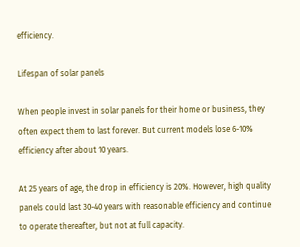efficiency.

Lifespan of solar panels

When people invest in solar panels for their home or business, they often expect them to last forever. But current models lose 6-10% efficiency after about 10 years.

At 25 years of age, the drop in efficiency is 20%. However, high quality panels could last 30-40 years with reasonable efficiency and continue to operate thereafter, but not at full capacity.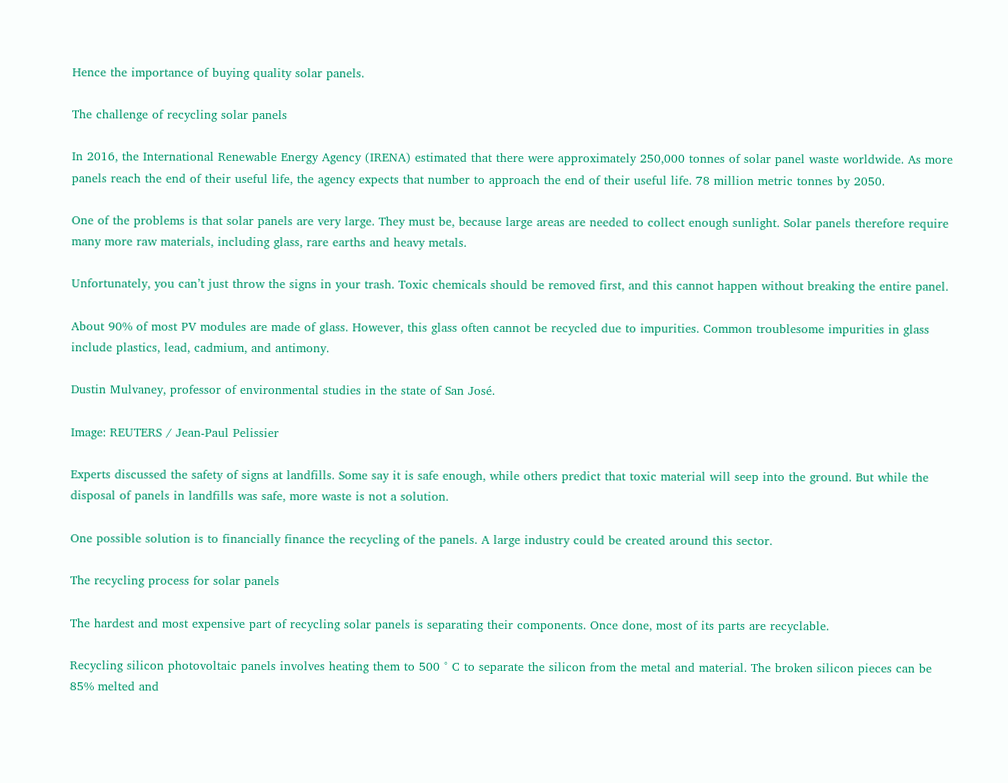Hence the importance of buying quality solar panels.

The challenge of recycling solar panels

In 2016, the International Renewable Energy Agency (IRENA) estimated that there were approximately 250,000 tonnes of solar panel waste worldwide. As more panels reach the end of their useful life, the agency expects that number to approach the end of their useful life. 78 million metric tonnes by 2050.

One of the problems is that solar panels are very large. They must be, because large areas are needed to collect enough sunlight. Solar panels therefore require many more raw materials, including glass, rare earths and heavy metals.

Unfortunately, you can’t just throw the signs in your trash. Toxic chemicals should be removed first, and this cannot happen without breaking the entire panel.

About 90% of most PV modules are made of glass. However, this glass often cannot be recycled due to impurities. Common troublesome impurities in glass include plastics, lead, cadmium, and antimony.

Dustin Mulvaney, professor of environmental studies in the state of San José.

Image: REUTERS / Jean-Paul Pelissier

Experts discussed the safety of signs at landfills. Some say it is safe enough, while others predict that toxic material will seep into the ground. But while the disposal of panels in landfills was safe, more waste is not a solution.

One possible solution is to financially finance the recycling of the panels. A large industry could be created around this sector.

The recycling process for solar panels

The hardest and most expensive part of recycling solar panels is separating their components. Once done, most of its parts are recyclable.

Recycling silicon photovoltaic panels involves heating them to 500 ° C to separate the silicon from the metal and material. The broken silicon pieces can be 85% melted and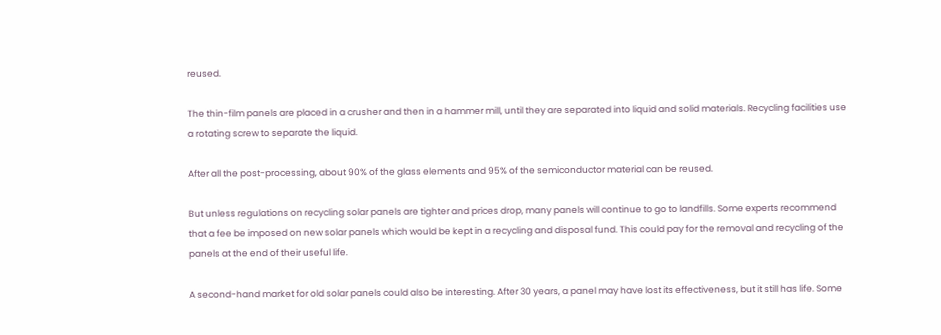reused.

The thin-film panels are placed in a crusher and then in a hammer mill, until they are separated into liquid and solid materials. Recycling facilities use a rotating screw to separate the liquid.

After all the post-processing, about 90% of the glass elements and 95% of the semiconductor material can be reused.

But unless regulations on recycling solar panels are tighter and prices drop, many panels will continue to go to landfills. Some experts recommend that a fee be imposed on new solar panels which would be kept in a recycling and disposal fund. This could pay for the removal and recycling of the panels at the end of their useful life.

A second-hand market for old solar panels could also be interesting. After 30 years, a panel may have lost its effectiveness, but it still has life. Some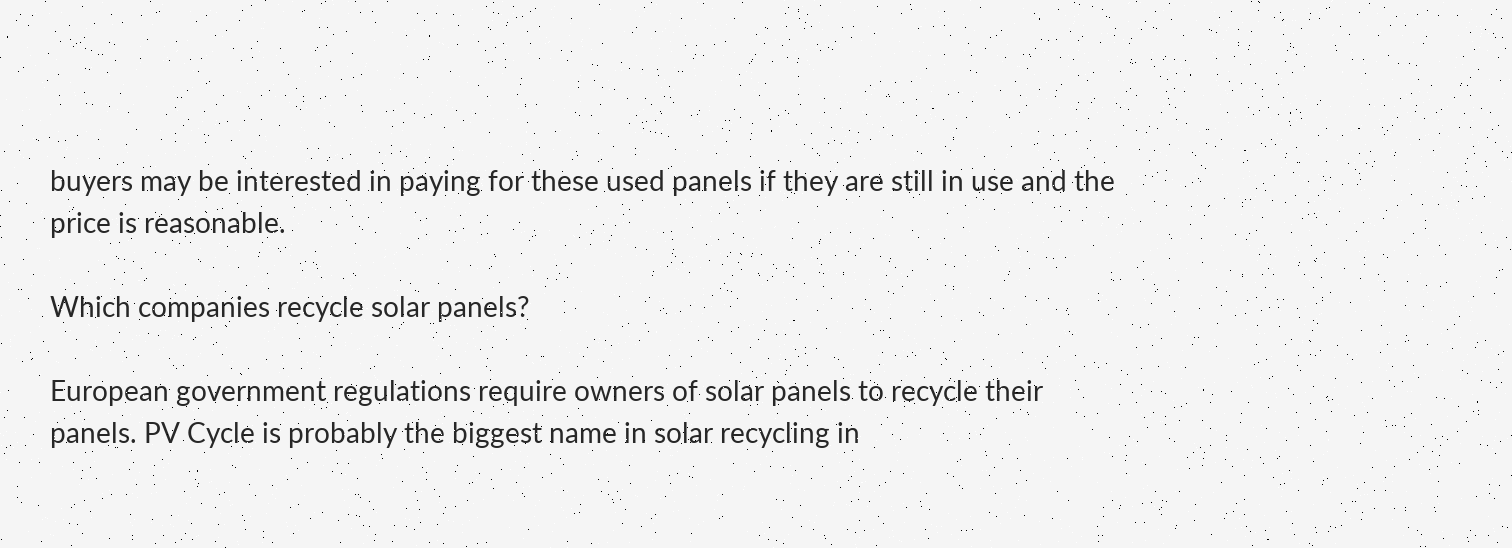buyers may be interested in paying for these used panels if they are still in use and the price is reasonable.

Which companies recycle solar panels?

European government regulations require owners of solar panels to recycle their panels. PV Cycle is probably the biggest name in solar recycling in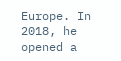Europe. In 2018, he opened a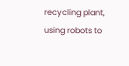recycling plant, using robots to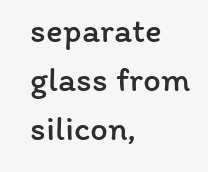separate glass from silicon,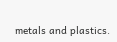metals and plastics.